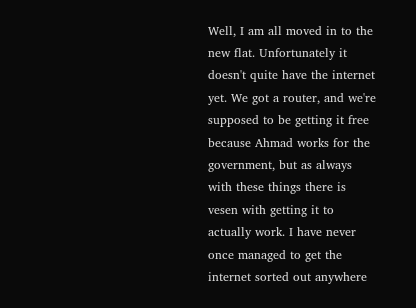Well, I am all moved in to the new flat. Unfortunately it doesn't quite have the internet yet. We got a router, and we're supposed to be getting it free because Ahmad works for the government, but as always with these things there is vesen with getting it to actually work. I have never once managed to get the internet sorted out anywhere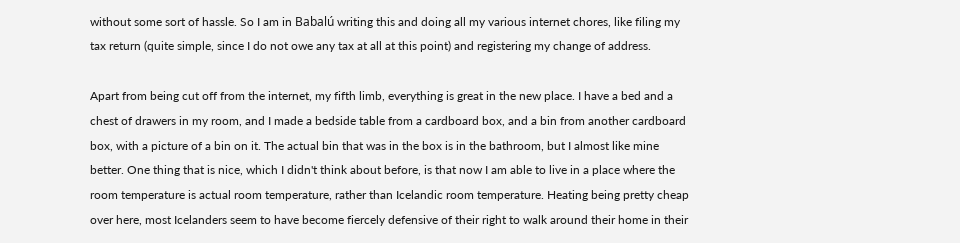without some sort of hassle. So I am in Babalú writing this and doing all my various internet chores, like filing my tax return (quite simple, since I do not owe any tax at all at this point) and registering my change of address.

Apart from being cut off from the internet, my fifth limb, everything is great in the new place. I have a bed and a chest of drawers in my room, and I made a bedside table from a cardboard box, and a bin from another cardboard box, with a picture of a bin on it. The actual bin that was in the box is in the bathroom, but I almost like mine better. One thing that is nice, which I didn't think about before, is that now I am able to live in a place where the room temperature is actual room temperature, rather than Icelandic room temperature. Heating being pretty cheap over here, most Icelanders seem to have become fiercely defensive of their right to walk around their home in their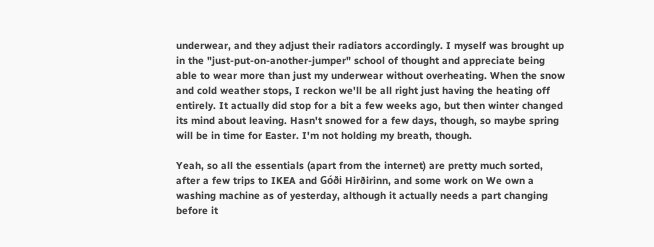underwear, and they adjust their radiators accordingly. I myself was brought up in the "just-put-on-another-jumper" school of thought and appreciate being able to wear more than just my underwear without overheating. When the snow and cold weather stops, I reckon we'll be all right just having the heating off entirely. It actually did stop for a bit a few weeks ago, but then winter changed its mind about leaving. Hasn't snowed for a few days, though, so maybe spring will be in time for Easter. I'm not holding my breath, though.

Yeah, so all the essentials (apart from the internet) are pretty much sorted, after a few trips to IKEA and Góði Hirðirinn, and some work on We own a washing machine as of yesterday, although it actually needs a part changing before it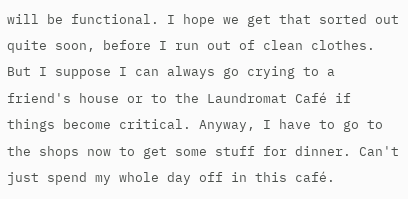will be functional. I hope we get that sorted out quite soon, before I run out of clean clothes. But I suppose I can always go crying to a friend's house or to the Laundromat Café if things become critical. Anyway, I have to go to the shops now to get some stuff for dinner. Can't just spend my whole day off in this café.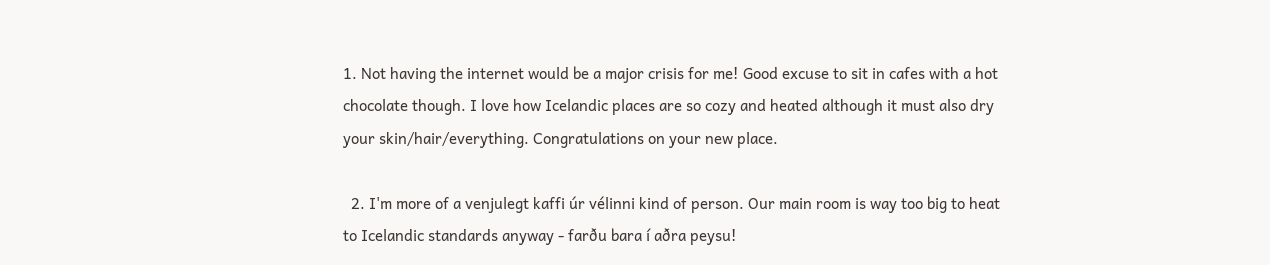1. Not having the internet would be a major crisis for me! Good excuse to sit in cafes with a hot chocolate though. I love how Icelandic places are so cozy and heated although it must also dry your skin/hair/everything. Congratulations on your new place.

  2. I'm more of a venjulegt kaffi úr vélinni kind of person. Our main room is way too big to heat to Icelandic standards anyway - farðu bara í aðra peysu!